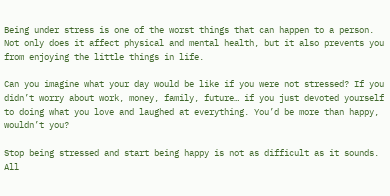Being under stress is one of the worst things that can happen to a person. Not only does it affect physical and mental health, but it also prevents you from enjoying the little things in life.

Can you imagine what your day would be like if you were not stressed? If you didn’t worry about work, money, family, future… if you just devoted yourself to doing what you love and laughed at everything. You’d be more than happy, wouldn’t you?

Stop being stressed and start being happy is not as difficult as it sounds. All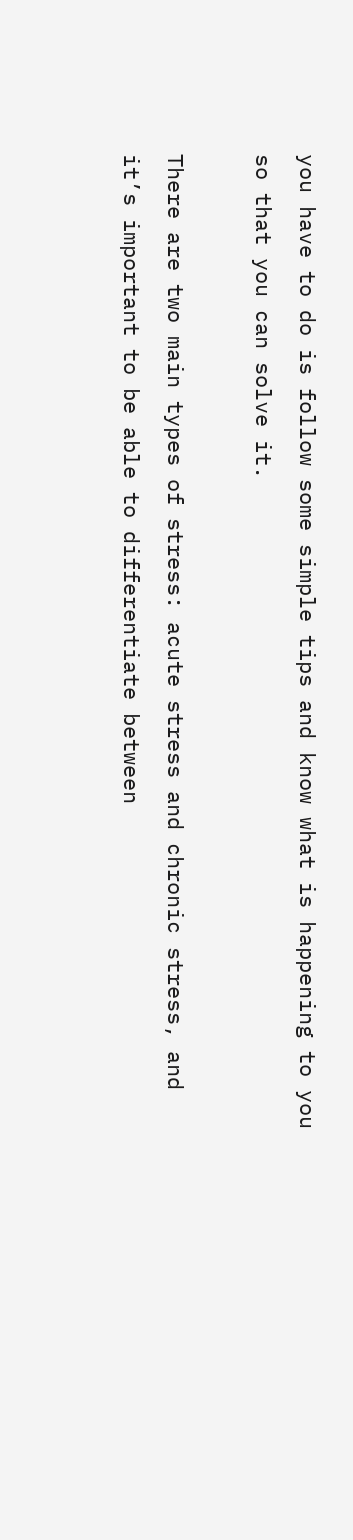you have to do is follow some simple tips and know what is happening to you so that you can solve it.

There are two main types of stress: acute stress and chronic stress, and it’s important to be able to differentiate between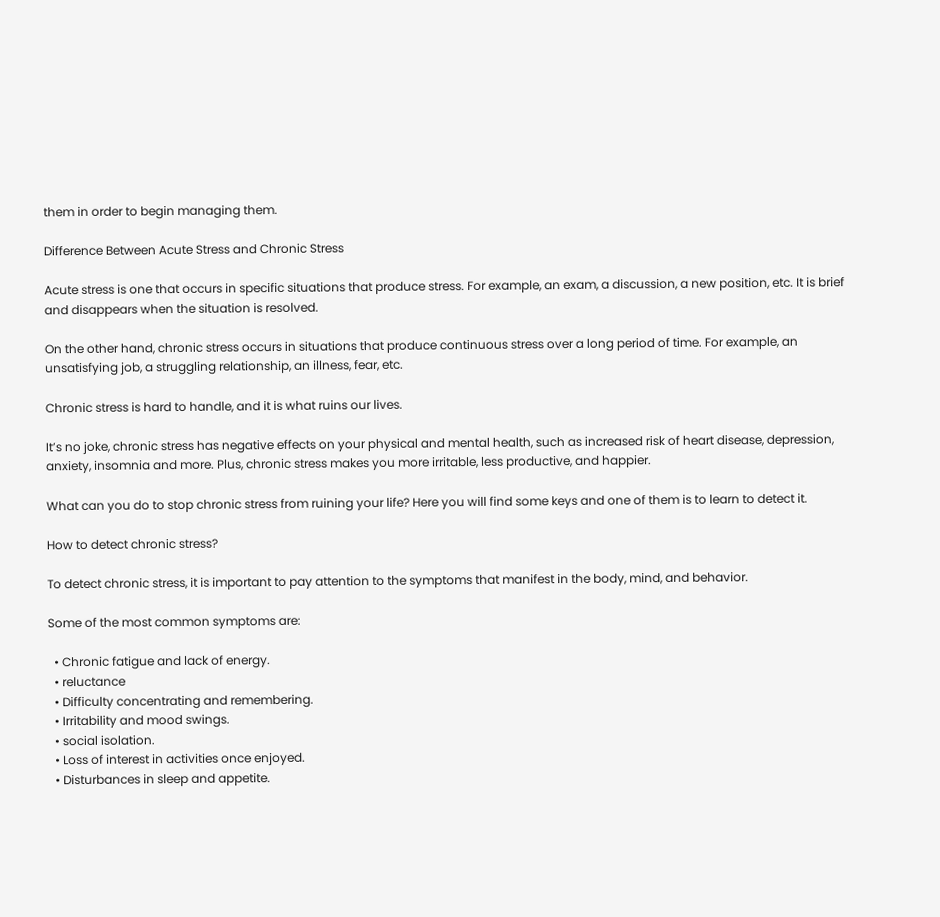them in order to begin managing them.

Difference Between Acute Stress and Chronic Stress

Acute stress is one that occurs in specific situations that produce stress. For example, an exam, a discussion, a new position, etc. It is brief and disappears when the situation is resolved.

On the other hand, chronic stress occurs in situations that produce continuous stress over a long period of time. For example, an unsatisfying job, a struggling relationship, an illness, fear, etc.

Chronic stress is hard to handle, and it is what ruins our lives.

It’s no joke, chronic stress has negative effects on your physical and mental health, such as increased risk of heart disease, depression, anxiety, insomnia and more. Plus, chronic stress makes you more irritable, less productive, and happier.

What can you do to stop chronic stress from ruining your life? Here you will find some keys and one of them is to learn to detect it.

How to detect chronic stress?

To detect chronic stress, it is important to pay attention to the symptoms that manifest in the body, mind, and behavior.

Some of the most common symptoms are:

  • Chronic fatigue and lack of energy.
  • reluctance
  • Difficulty concentrating and remembering.
  • Irritability and mood swings.
  • social isolation.
  • Loss of interest in activities once enjoyed.
  • Disturbances in sleep and appetite.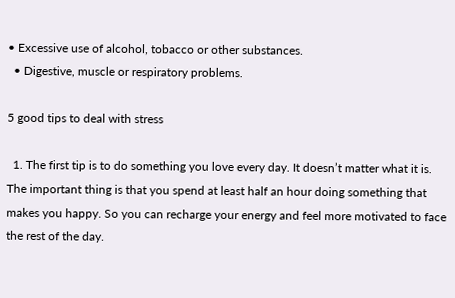• Excessive use of alcohol, tobacco or other substances.
  • Digestive, muscle or respiratory problems.

5 good tips to deal with stress

  1. The first tip is to do something you love every day. It doesn’t matter what it is. The important thing is that you spend at least half an hour doing something that makes you happy. So you can recharge your energy and feel more motivated to face the rest of the day.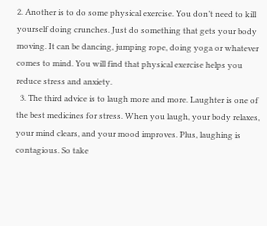2. Another is to do some physical exercise. You don’t need to kill yourself doing crunches. Just do something that gets your body moving. It can be dancing, jumping rope, doing yoga or whatever comes to mind. You will find that physical exercise helps you reduce stress and anxiety.
  3. The third advice is to laugh more and more. Laughter is one of the best medicines for stress. When you laugh, your body relaxes, your mind clears, and your mood improves. Plus, laughing is contagious. So take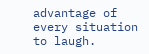advantage of every situation to laugh.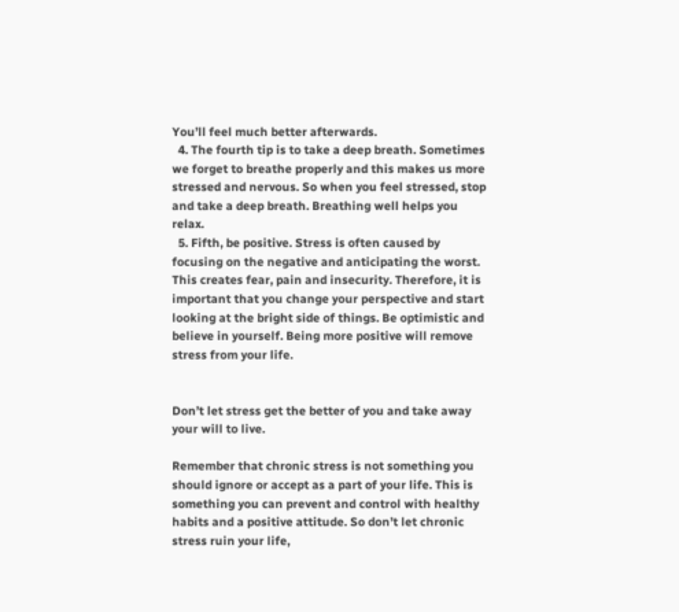You’ll feel much better afterwards.
  4. The fourth tip is to take a deep breath. Sometimes we forget to breathe properly and this makes us more stressed and nervous. So when you feel stressed, stop and take a deep breath. Breathing well helps you relax.
  5. Fifth, be positive. Stress is often caused by focusing on the negative and anticipating the worst. This creates fear, pain and insecurity. Therefore, it is important that you change your perspective and start looking at the bright side of things. Be optimistic and believe in yourself. Being more positive will remove stress from your life.


Don’t let stress get the better of you and take away your will to live.

Remember that chronic stress is not something you should ignore or accept as a part of your life. This is something you can prevent and control with healthy habits and a positive attitude. So don’t let chronic stress ruin your life,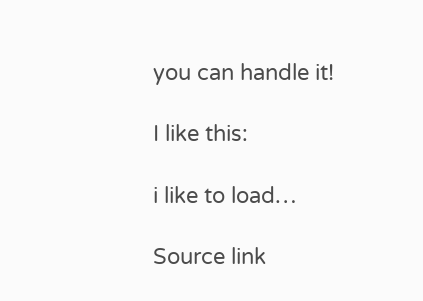you can handle it!

I like this:

i like to load…

Source link